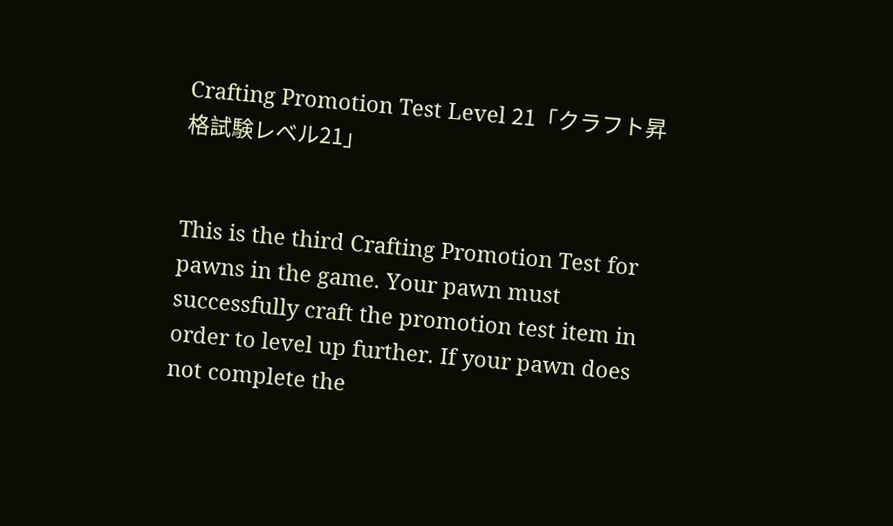Crafting Promotion Test Level 21「クラフト昇格試験レベル21」


This is the third Crafting Promotion Test for pawns in the game. Your pawn must successfully craft the promotion test item in order to level up further. If your pawn does not complete the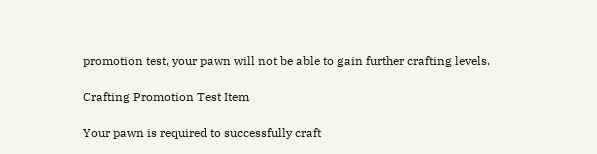promotion test, your pawn will not be able to gain further crafting levels.

Crafting Promotion Test Item

Your pawn is required to successfully craft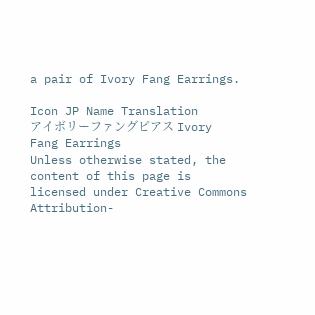a pair of Ivory Fang Earrings.

Icon JP Name Translation
アイボリーファングピアス Ivory Fang Earrings
Unless otherwise stated, the content of this page is licensed under Creative Commons Attribution-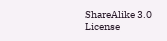ShareAlike 3.0 License